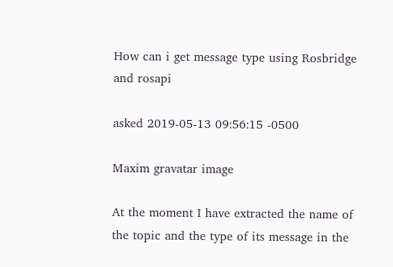How can i get message type using Rosbridge and rosapi

asked 2019-05-13 09:56:15 -0500

Maxim gravatar image

At the moment I have extracted the name of the topic and the type of its message in the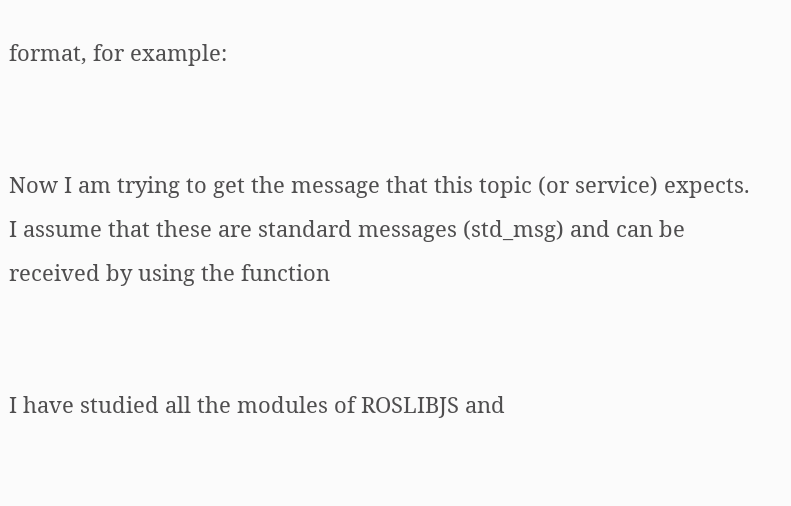format, for example:


Now I am trying to get the message that this topic (or service) expects. I assume that these are standard messages (std_msg) and can be received by using the function


I have studied all the modules of ROSLIBJS and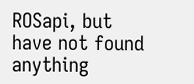ROSapi, but have not found anything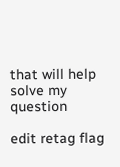that will help solve my question

edit retag flag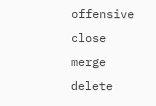offensive close merge delete